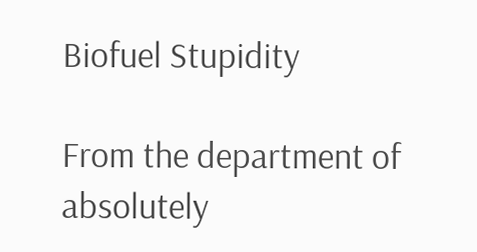Biofuel Stupidity

From the department of absolutely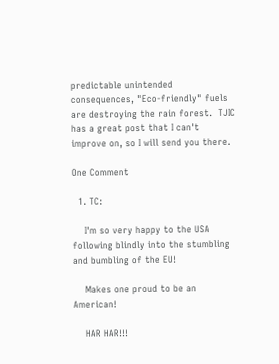predictable unintended consequences, "Eco-friendly" fuels are destroying the rain forest.  TJIC has a great post that I can't improve on, so I will send you there.

One Comment

  1. TC:

    I'm so very happy to the USA following blindly into the stumbling and bumbling of the EU!

    Makes one proud to be an American!

    HAR HAR!!!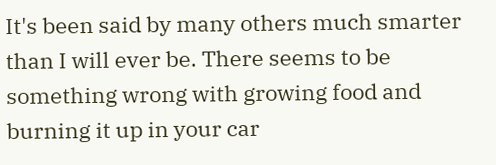It's been said by many others much smarter than I will ever be. There seems to be something wrong with growing food and burning it up in your car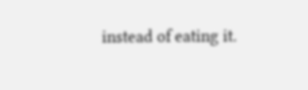instead of eating it.